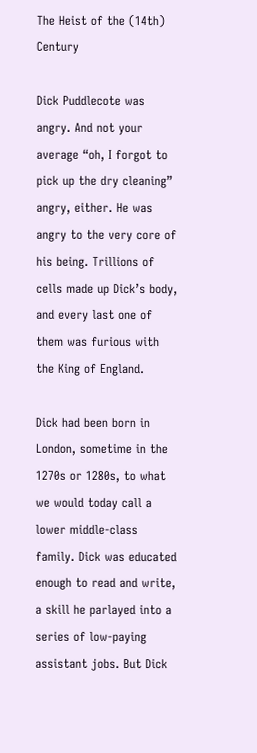The Heist of the (14th) Century

Dick Puddlecote was angry. And not your average “oh, I forgot to pick up the dry cleaning” angry, either. He was angry to the very core of his being. Trillions of cells made up Dick’s body, and every last one of them was furious with the King of England.

Dick had been born in London, sometime in the 1270s or 1280s, to what we would today call a lower middle-class family. Dick was educated enough to read and write, a skill he parlayed into a series of low-paying assistant jobs. But Dick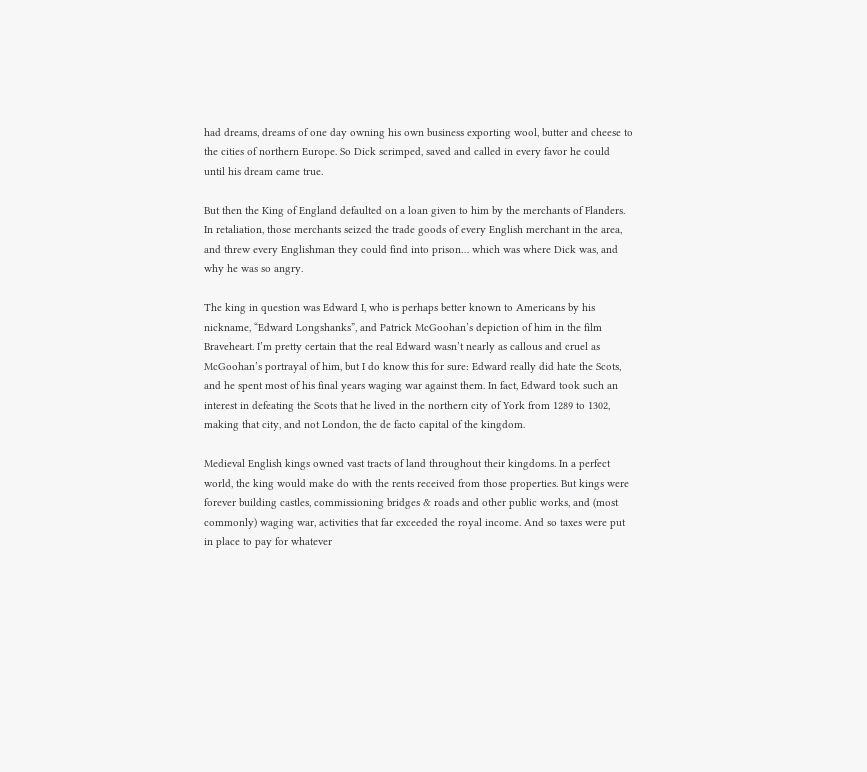had dreams, dreams of one day owning his own business exporting wool, butter and cheese to the cities of northern Europe. So Dick scrimped, saved and called in every favor he could until his dream came true.

But then the King of England defaulted on a loan given to him by the merchants of Flanders. In retaliation, those merchants seized the trade goods of every English merchant in the area, and threw every Englishman they could find into prison… which was where Dick was, and why he was so angry.

The king in question was Edward I, who is perhaps better known to Americans by his nickname, “Edward Longshanks”, and Patrick McGoohan’s depiction of him in the film Braveheart. I’m pretty certain that the real Edward wasn’t nearly as callous and cruel as McGoohan’s portrayal of him, but I do know this for sure: Edward really did hate the Scots, and he spent most of his final years waging war against them. In fact, Edward took such an interest in defeating the Scots that he lived in the northern city of York from 1289 to 1302, making that city, and not London, the de facto capital of the kingdom.

Medieval English kings owned vast tracts of land throughout their kingdoms. In a perfect world, the king would make do with the rents received from those properties. But kings were forever building castles, commissioning bridges & roads and other public works, and (most commonly) waging war, activities that far exceeded the royal income. And so taxes were put in place to pay for whatever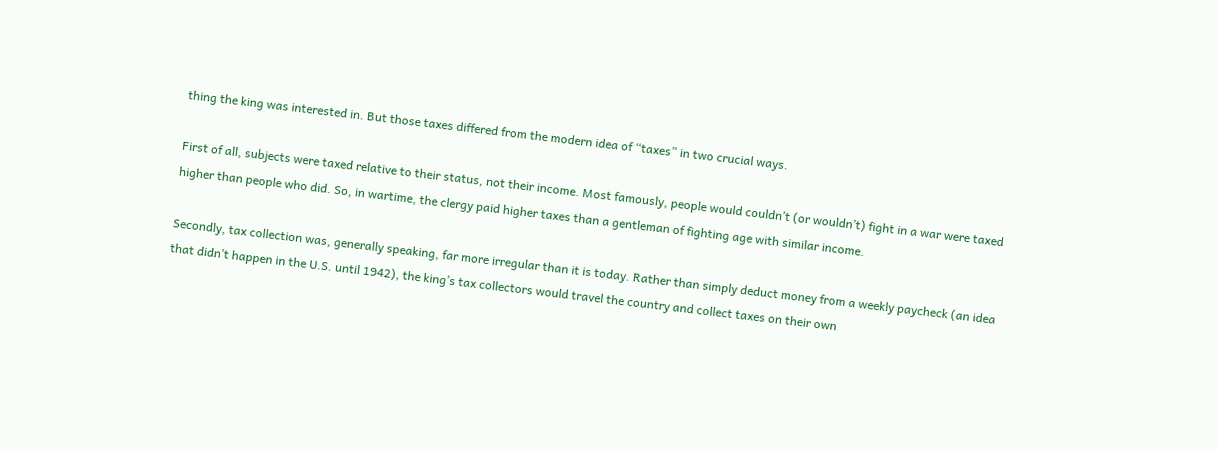thing the king was interested in. But those taxes differed from the modern idea of “taxes” in two crucial ways.

First of all, subjects were taxed relative to their status, not their income. Most famously, people would couldn’t (or wouldn’t) fight in a war were taxed higher than people who did. So, in wartime, the clergy paid higher taxes than a gentleman of fighting age with similar income.

Secondly, tax collection was, generally speaking, far more irregular than it is today. Rather than simply deduct money from a weekly paycheck (an idea that didn’t happen in the U.S. until 1942), the king’s tax collectors would travel the country and collect taxes on their own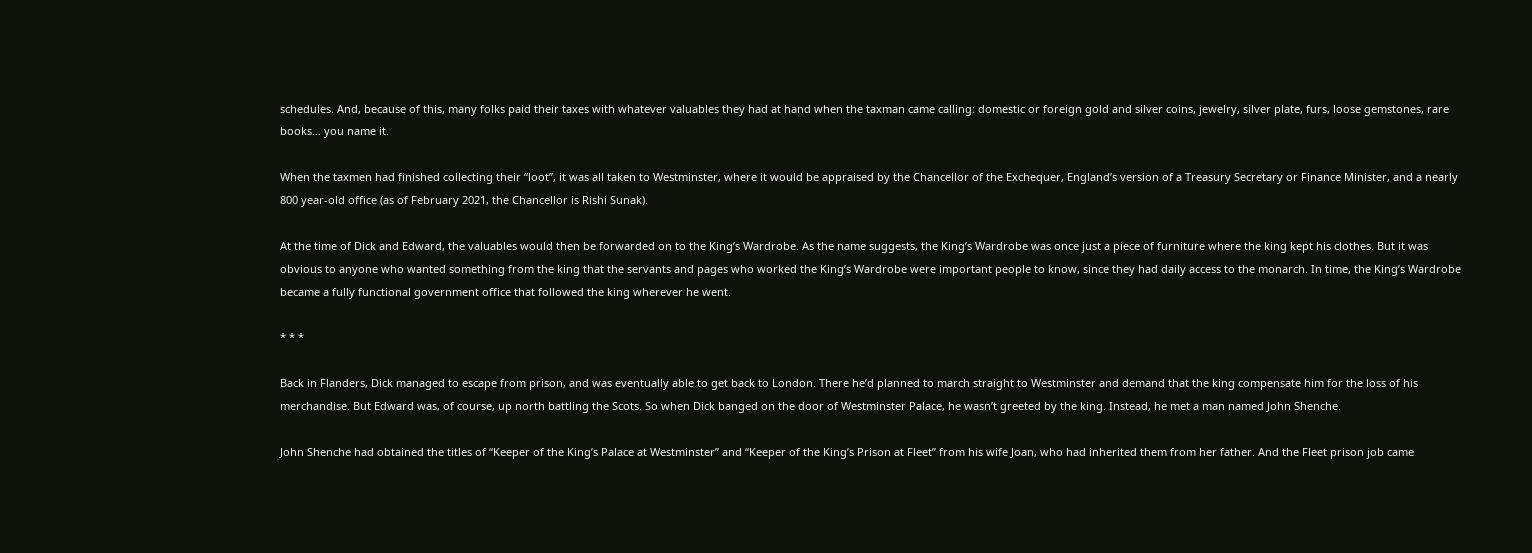schedules. And, because of this, many folks paid their taxes with whatever valuables they had at hand when the taxman came calling: domestic or foreign gold and silver coins, jewelry, silver plate, furs, loose gemstones, rare books… you name it.

When the taxmen had finished collecting their “loot”, it was all taken to Westminster, where it would be appraised by the Chancellor of the Exchequer, England’s version of a Treasury Secretary or Finance Minister, and a nearly 800 year-old office (as of February 2021, the Chancellor is Rishi Sunak).

At the time of Dick and Edward, the valuables would then be forwarded on to the King’s Wardrobe. As the name suggests, the King’s Wardrobe was once just a piece of furniture where the king kept his clothes. But it was obvious to anyone who wanted something from the king that the servants and pages who worked the King’s Wardrobe were important people to know, since they had daily access to the monarch. In time, the King’s Wardrobe became a fully functional government office that followed the king wherever he went.

* * *

Back in Flanders, Dick managed to escape from prison, and was eventually able to get back to London. There he’d planned to march straight to Westminster and demand that the king compensate him for the loss of his merchandise. But Edward was, of course, up north battling the Scots. So when Dick banged on the door of Westminster Palace, he wasn’t greeted by the king. Instead, he met a man named John Shenche.

John Shenche had obtained the titles of “Keeper of the King’s Palace at Westminster” and “Keeper of the King’s Prison at Fleet” from his wife Joan, who had inherited them from her father. And the Fleet prison job came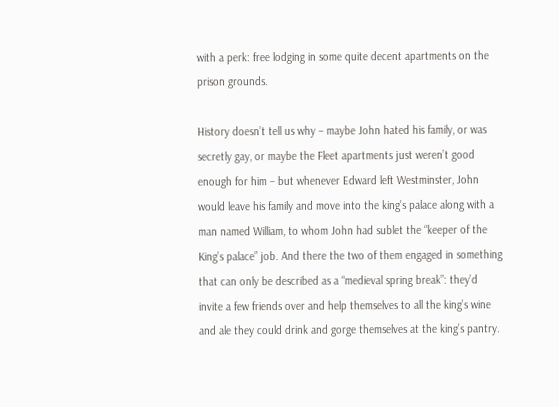with a perk: free lodging in some quite decent apartments on the prison grounds.

History doesn’t tell us why – maybe John hated his family, or was secretly gay, or maybe the Fleet apartments just weren’t good enough for him – but whenever Edward left Westminster, John would leave his family and move into the king’s palace along with a man named William, to whom John had sublet the “keeper of the King’s palace” job. And there the two of them engaged in something that can only be described as a “medieval spring break”: they’d invite a few friends over and help themselves to all the king’s wine and ale they could drink and gorge themselves at the king’s pantry.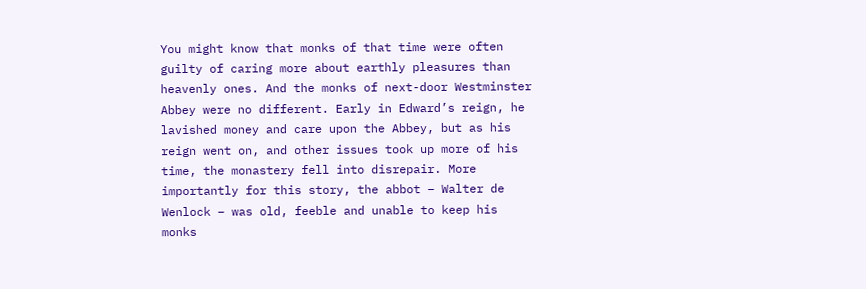You might know that monks of that time were often guilty of caring more about earthly pleasures than heavenly ones. And the monks of next-door Westminster Abbey were no different. Early in Edward’s reign, he lavished money and care upon the Abbey, but as his reign went on, and other issues took up more of his time, the monastery fell into disrepair. More importantly for this story, the abbot – Walter de Wenlock – was old, feeble and unable to keep his monks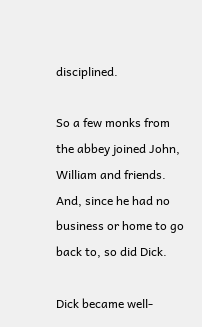disciplined.

So a few monks from the abbey joined John, William and friends. And, since he had no business or home to go back to, so did Dick.

Dick became well-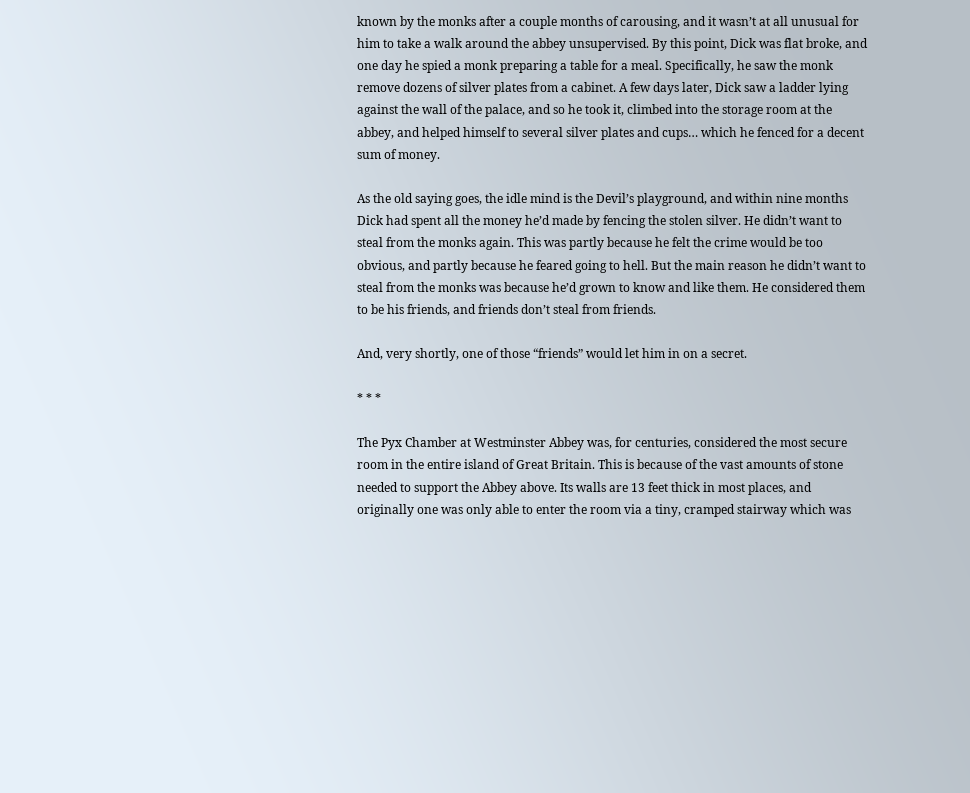known by the monks after a couple months of carousing, and it wasn’t at all unusual for him to take a walk around the abbey unsupervised. By this point, Dick was flat broke, and one day he spied a monk preparing a table for a meal. Specifically, he saw the monk remove dozens of silver plates from a cabinet. A few days later, Dick saw a ladder lying against the wall of the palace, and so he took it, climbed into the storage room at the abbey, and helped himself to several silver plates and cups… which he fenced for a decent sum of money.

As the old saying goes, the idle mind is the Devil’s playground, and within nine months Dick had spent all the money he’d made by fencing the stolen silver. He didn’t want to steal from the monks again. This was partly because he felt the crime would be too obvious, and partly because he feared going to hell. But the main reason he didn’t want to steal from the monks was because he’d grown to know and like them. He considered them to be his friends, and friends don’t steal from friends.

And, very shortly, one of those “friends” would let him in on a secret.

* * *

The Pyx Chamber at Westminster Abbey was, for centuries, considered the most secure room in the entire island of Great Britain. This is because of the vast amounts of stone needed to support the Abbey above. Its walls are 13 feet thick in most places, and originally one was only able to enter the room via a tiny, cramped stairway which was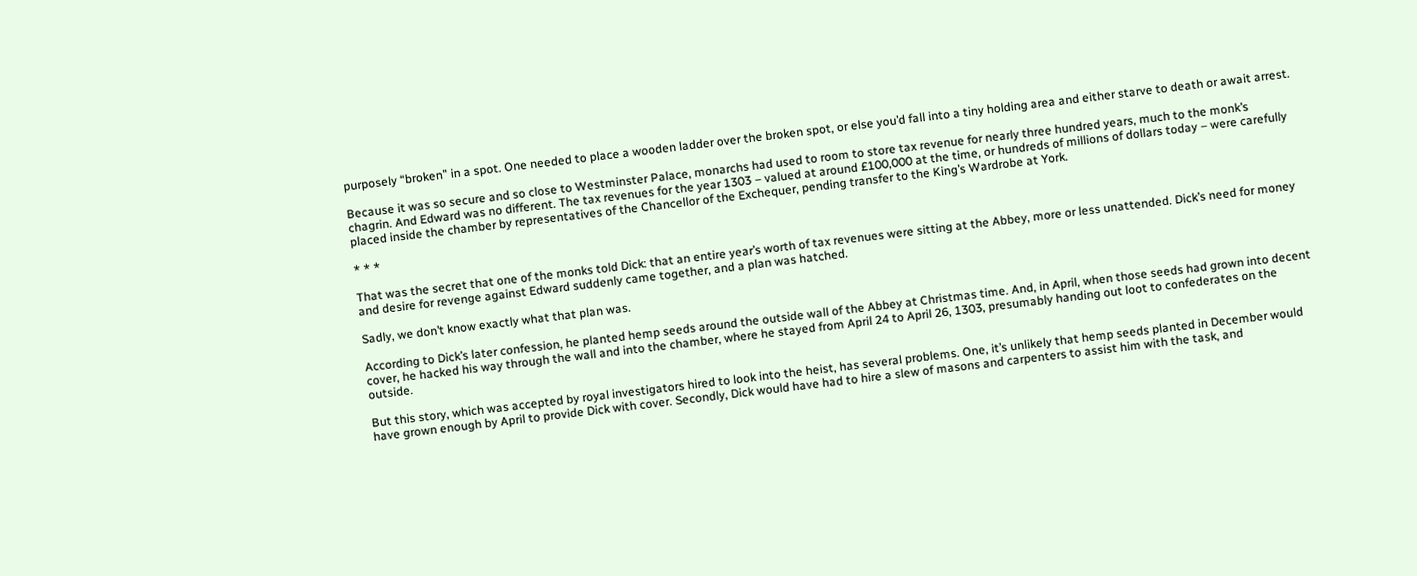purposely “broken” in a spot. One needed to place a wooden ladder over the broken spot, or else you’d fall into a tiny holding area and either starve to death or await arrest.

Because it was so secure and so close to Westminster Palace, monarchs had used to room to store tax revenue for nearly three hundred years, much to the monk’s chagrin. And Edward was no different. The tax revenues for the year 1303 – valued at around £100,000 at the time, or hundreds of millions of dollars today – were carefully placed inside the chamber by representatives of the Chancellor of the Exchequer, pending transfer to the King’s Wardrobe at York.

* * *

That was the secret that one of the monks told Dick: that an entire year’s worth of tax revenues were sitting at the Abbey, more or less unattended. Dick’s need for money and desire for revenge against Edward suddenly came together, and a plan was hatched.

Sadly, we don’t know exactly what that plan was.

According to Dick’s later confession, he planted hemp seeds around the outside wall of the Abbey at Christmas time. And, in April, when those seeds had grown into decent cover, he hacked his way through the wall and into the chamber, where he stayed from April 24 to April 26, 1303, presumably handing out loot to confederates on the outside.

But this story, which was accepted by royal investigators hired to look into the heist, has several problems. One, it’s unlikely that hemp seeds planted in December would have grown enough by April to provide Dick with cover. Secondly, Dick would have had to hire a slew of masons and carpenters to assist him with the task, and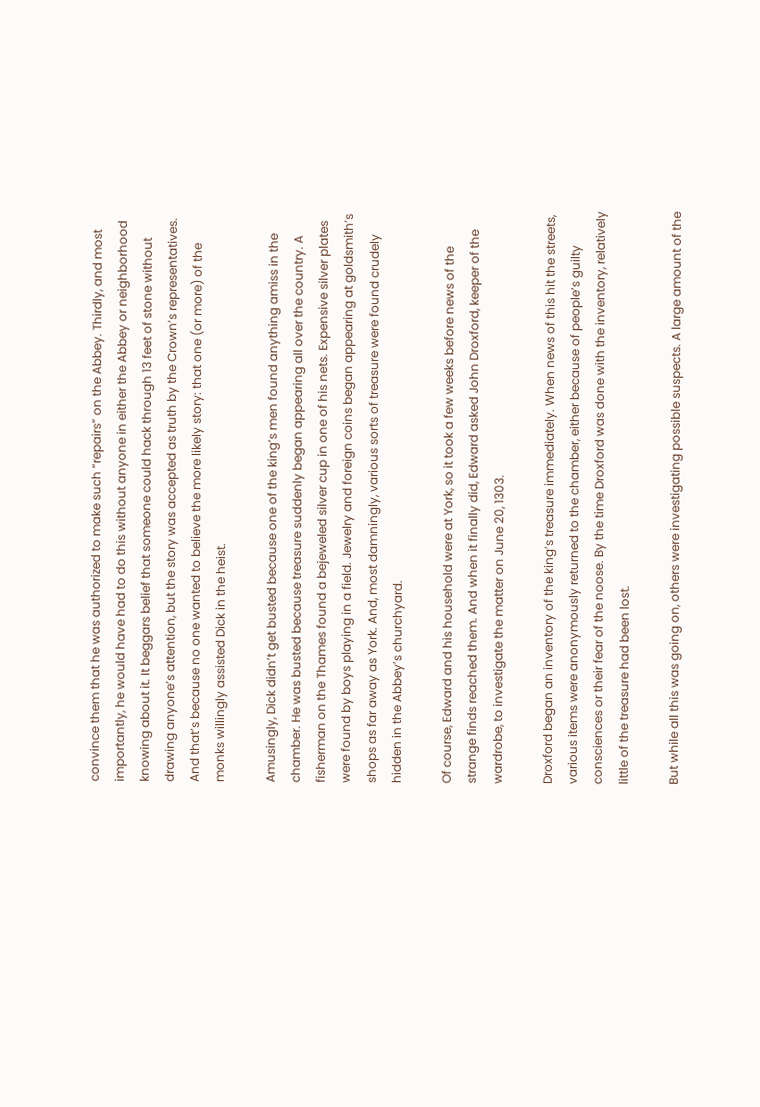convince them that he was authorized to make such “repairs” on the Abbey. Thirdly, and most importantly, he would have had to do this without anyone in either the Abbey or neighborhood knowing about it. It beggars belief that someone could hack through 13 feet of stone without drawing anyone’s attention, but the story was accepted as truth by the Crown’s representatives. And that’s because no one wanted to believe the more likely story: that one (or more) of the monks willingly assisted Dick in the heist.

Amusingly, Dick didn’t get busted because one of the king’s men found anything amiss in the chamber. He was busted because treasure suddenly began appearing all over the country. A fisherman on the Thames found a bejeweled silver cup in one of his nets. Expensive silver plates were found by boys playing in a field. Jewelry and foreign coins began appearing at goldsmith’s shops as far away as York. And, most damningly, various sorts of treasure were found crudely hidden in the Abbey’s churchyard.

Of course, Edward and his household were at York, so it took a few weeks before news of the strange finds reached them. And when it finally did, Edward asked John Droxford, keeper of the wardrobe, to investigate the matter on June 20, 1303.

Droxford began an inventory of the king’s treasure immediately. When news of this hit the streets, various items were anonymously returned to the chamber, either because of people’s guilty consciences or their fear of the noose. By the time Droxford was done with the inventory, relatively little of the treasure had been lost.

But while all this was going on, others were investigating possible suspects. A large amount of the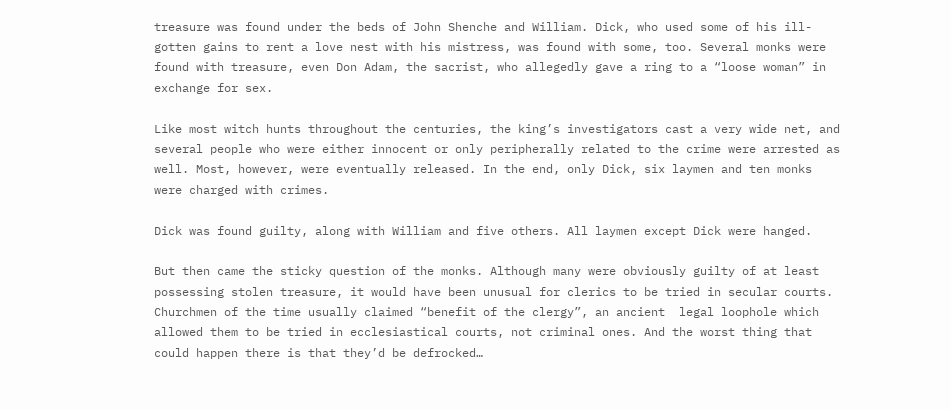treasure was found under the beds of John Shenche and William. Dick, who used some of his ill-gotten gains to rent a love nest with his mistress, was found with some, too. Several monks were found with treasure, even Don Adam, the sacrist, who allegedly gave a ring to a “loose woman” in exchange for sex.

Like most witch hunts throughout the centuries, the king’s investigators cast a very wide net, and several people who were either innocent or only peripherally related to the crime were arrested as well. Most, however, were eventually released. In the end, only Dick, six laymen and ten monks were charged with crimes.

Dick was found guilty, along with William and five others. All laymen except Dick were hanged.

But then came the sticky question of the monks. Although many were obviously guilty of at least possessing stolen treasure, it would have been unusual for clerics to be tried in secular courts. Churchmen of the time usually claimed “benefit of the clergy”, an ancient  legal loophole which allowed them to be tried in ecclesiastical courts, not criminal ones. And the worst thing that could happen there is that they’d be defrocked…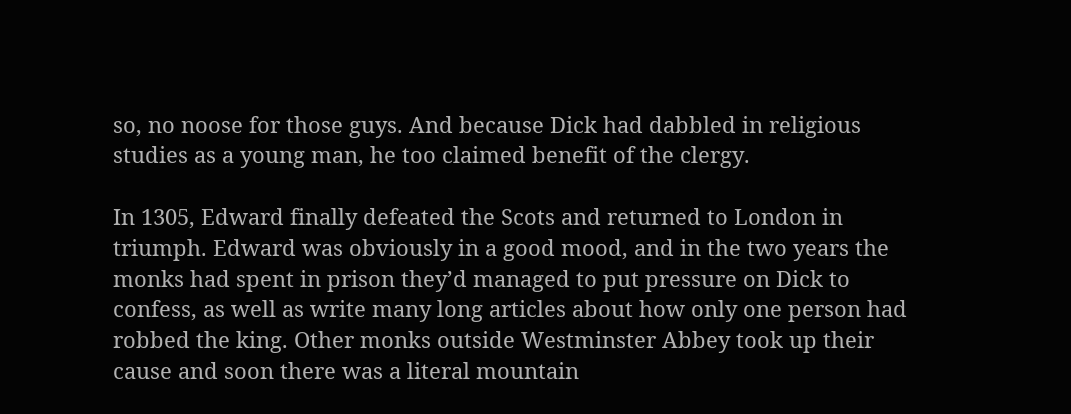so, no noose for those guys. And because Dick had dabbled in religious studies as a young man, he too claimed benefit of the clergy.

In 1305, Edward finally defeated the Scots and returned to London in triumph. Edward was obviously in a good mood, and in the two years the monks had spent in prison they’d managed to put pressure on Dick to confess, as well as write many long articles about how only one person had robbed the king. Other monks outside Westminster Abbey took up their cause and soon there was a literal mountain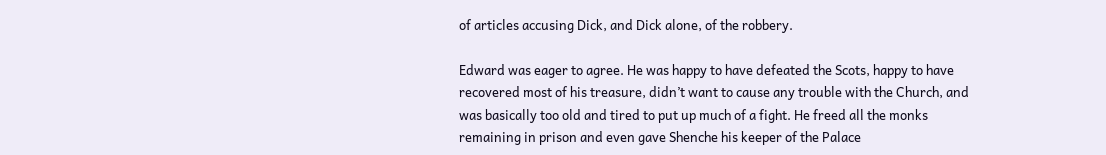of articles accusing Dick, and Dick alone, of the robbery.

Edward was eager to agree. He was happy to have defeated the Scots, happy to have recovered most of his treasure, didn’t want to cause any trouble with the Church, and was basically too old and tired to put up much of a fight. He freed all the monks remaining in prison and even gave Shenche his keeper of the Palace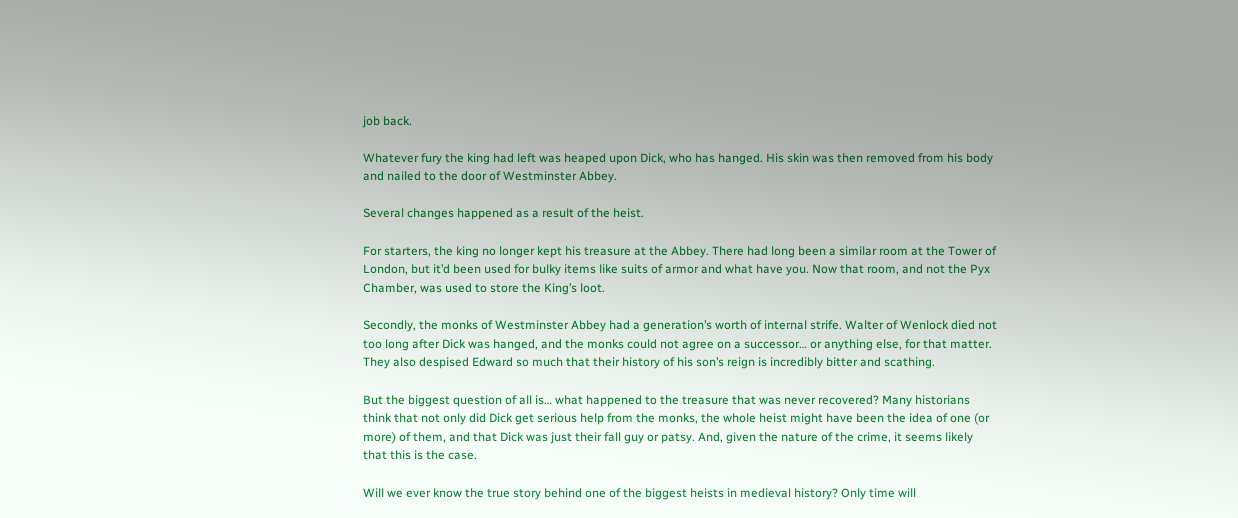job back.

Whatever fury the king had left was heaped upon Dick, who has hanged. His skin was then removed from his body and nailed to the door of Westminster Abbey.

Several changes happened as a result of the heist.

For starters, the king no longer kept his treasure at the Abbey. There had long been a similar room at the Tower of London, but it’d been used for bulky items like suits of armor and what have you. Now that room, and not the Pyx Chamber, was used to store the King’s loot.

Secondly, the monks of Westminster Abbey had a generation’s worth of internal strife. Walter of Wenlock died not too long after Dick was hanged, and the monks could not agree on a successor… or anything else, for that matter. They also despised Edward so much that their history of his son’s reign is incredibly bitter and scathing.

But the biggest question of all is… what happened to the treasure that was never recovered? Many historians think that not only did Dick get serious help from the monks, the whole heist might have been the idea of one (or more) of them, and that Dick was just their fall guy or patsy. And, given the nature of the crime, it seems likely that this is the case.

Will we ever know the true story behind one of the biggest heists in medieval history? Only time will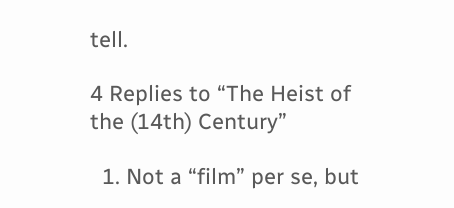tell.

4 Replies to “The Heist of the (14th) Century”

  1. Not a “film” per se, but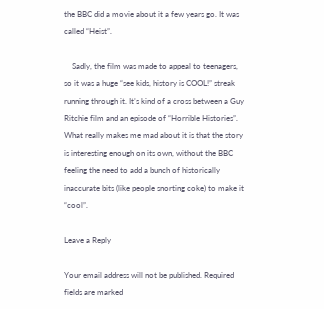the BBC did a movie about it a few years go. It was called “Heist”.

    Sadly, the film was made to appeal to teenagers, so it was a huge “see kids, history is COOL!” streak running through it. It’s kind of a cross between a Guy Ritchie film and an episode of “Horrible Histories”. What really makes me mad about it is that the story is interesting enough on its own, without the BBC feeling the need to add a bunch of historically inaccurate bits (like people snorting coke) to make it “cool”.

Leave a Reply

Your email address will not be published. Required fields are marked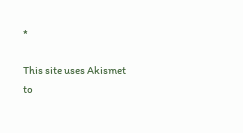*

This site uses Akismet to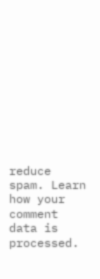reduce spam. Learn how your comment data is processed.